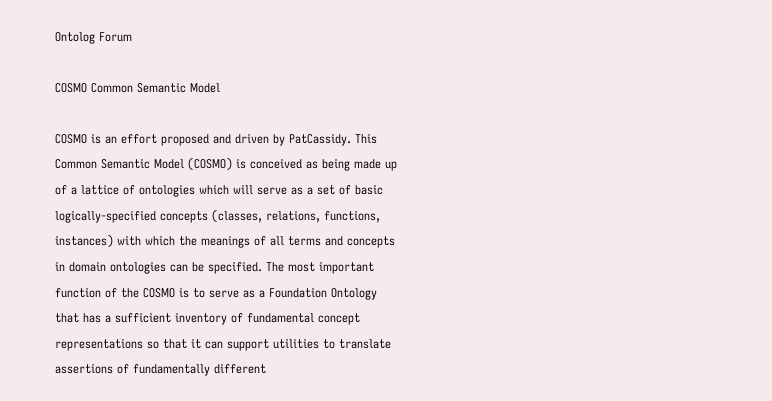Ontolog Forum

COSMO Common Semantic Model

COSMO is an effort proposed and driven by PatCassidy. This Common Semantic Model (COSMO) is conceived as being made up of a lattice of ontologies which will serve as a set of basic logically-specified concepts (classes, relations, functions, instances) with which the meanings of all terms and concepts in domain ontologies can be specified. The most important function of the COSMO is to serve as a Foundation Ontology that has a sufficient inventory of fundamental concept representations so that it can support utilities to translate assertions of fundamentally different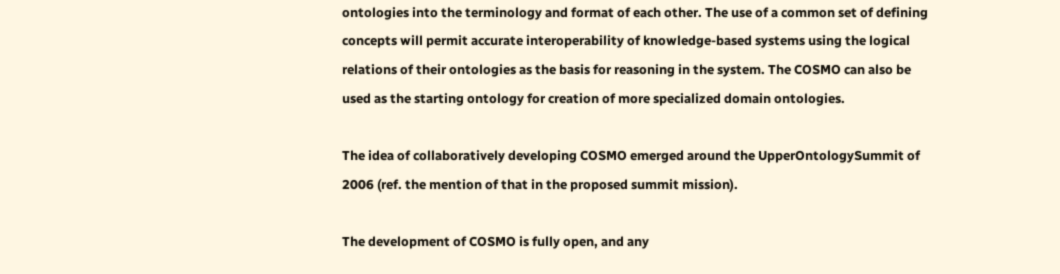ontologies into the terminology and format of each other. The use of a common set of defining concepts will permit accurate interoperability of knowledge-based systems using the logical relations of their ontologies as the basis for reasoning in the system. The COSMO can also be used as the starting ontology for creation of more specialized domain ontologies.

The idea of collaboratively developing COSMO emerged around the UpperOntologySummit of 2006 (ref. the mention of that in the proposed summit mission).

The development of COSMO is fully open, and any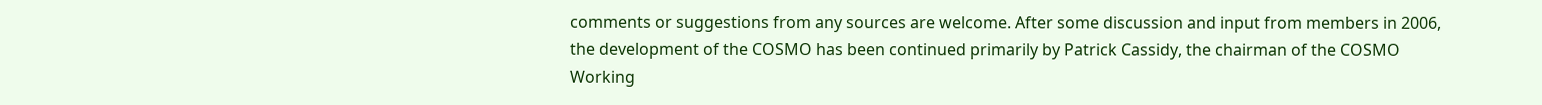comments or suggestions from any sources are welcome. After some discussion and input from members in 2006, the development of the COSMO has been continued primarily by Patrick Cassidy, the chairman of the COSMO Working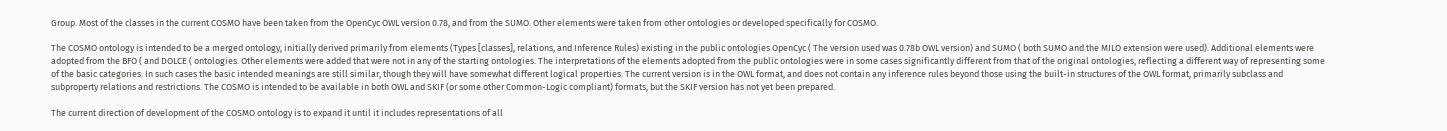Group. Most of the classes in the current COSMO have been taken from the OpenCyc OWL version 0.78, and from the SUMO. Other elements were taken from other ontologies or developed specifically for COSMO.

The COSMO ontology is intended to be a merged ontology, initially derived primarily from elements (Types [classes], relations, and Inference Rules) existing in the public ontologies OpenCyc ( The version used was 0.78b OWL version) and SUMO ( both SUMO and the MILO extension were used). Additional elements were adopted from the BFO ( and DOLCE ( ontologies. Other elements were added that were not in any of the starting ontologies. The interpretations of the elements adopted from the public ontologies were in some cases significantly different from that of the original ontologies, reflecting a different way of representing some of the basic categories. In such cases the basic intended meanings are still similar, though they will have somewhat different logical properties. The current version is in the OWL format, and does not contain any inference rules beyond those using the built-in structures of the OWL format, primarily subclass and subproperty relations and restrictions. The COSMO is intended to be available in both OWL and SKIF (or some other Common-Logic compliant) formats, but the SKIF version has not yet been prepared.

The current direction of development of the COSMO ontology is to expand it until it includes representations of all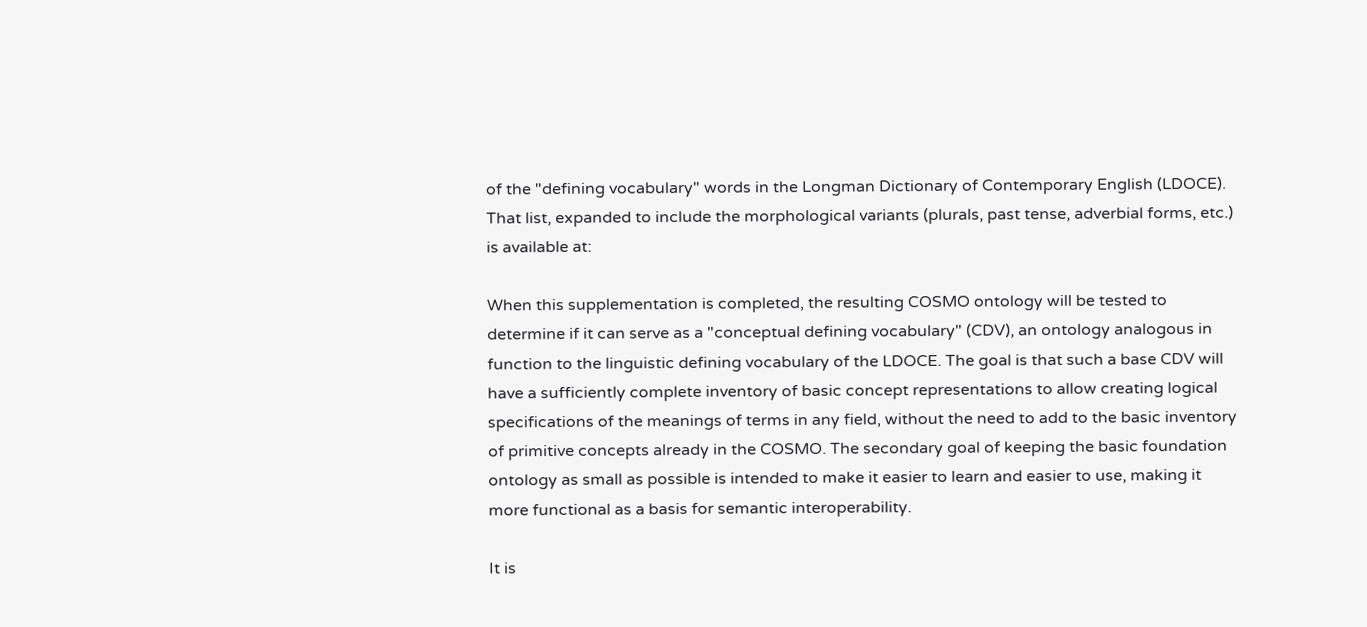of the "defining vocabulary" words in the Longman Dictionary of Contemporary English (LDOCE). That list, expanded to include the morphological variants (plurals, past tense, adverbial forms, etc.) is available at:

When this supplementation is completed, the resulting COSMO ontology will be tested to determine if it can serve as a "conceptual defining vocabulary" (CDV), an ontology analogous in function to the linguistic defining vocabulary of the LDOCE. The goal is that such a base CDV will have a sufficiently complete inventory of basic concept representations to allow creating logical specifications of the meanings of terms in any field, without the need to add to the basic inventory of primitive concepts already in the COSMO. The secondary goal of keeping the basic foundation ontology as small as possible is intended to make it easier to learn and easier to use, making it more functional as a basis for semantic interoperability.

It is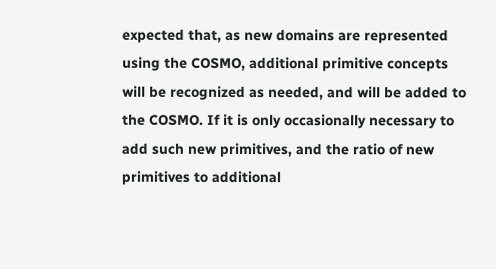expected that, as new domains are represented using the COSMO, additional primitive concepts will be recognized as needed, and will be added to the COSMO. If it is only occasionally necessary to add such new primitives, and the ratio of new primitives to additional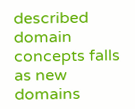described domain concepts falls as new domains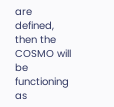are defined, then the COSMO will be functioning as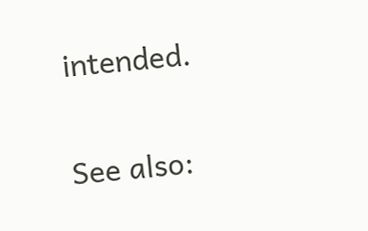intended.

See also: